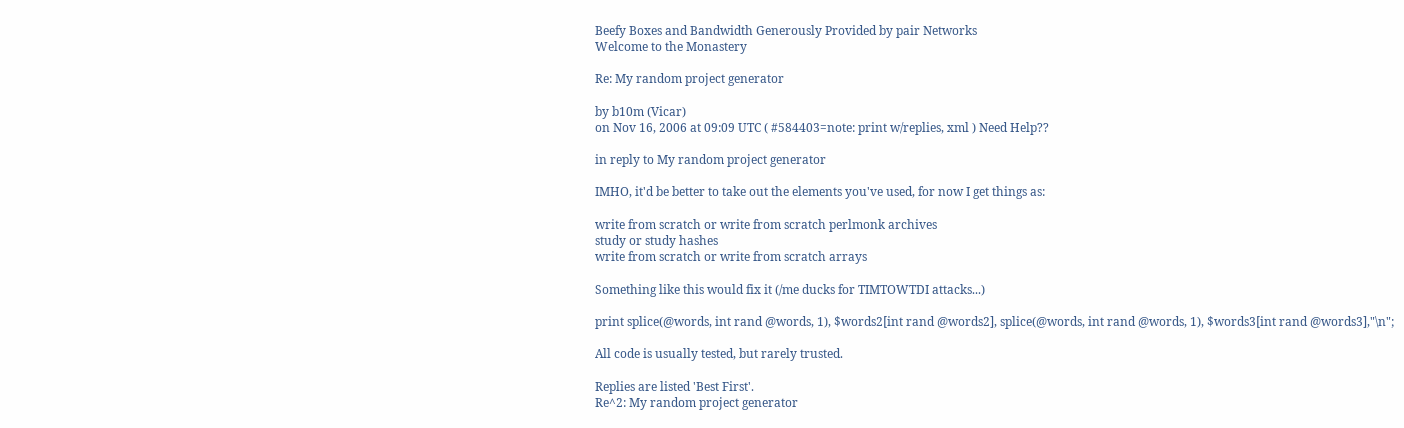Beefy Boxes and Bandwidth Generously Provided by pair Networks
Welcome to the Monastery

Re: My random project generator

by b10m (Vicar)
on Nov 16, 2006 at 09:09 UTC ( #584403=note: print w/replies, xml ) Need Help??

in reply to My random project generator

IMHO, it'd be better to take out the elements you've used, for now I get things as:

write from scratch or write from scratch perlmonk archives
study or study hashes
write from scratch or write from scratch arrays

Something like this would fix it (/me ducks for TIMTOWTDI attacks...)

print splice(@words, int rand @words, 1), $words2[int rand @words2], splice(@words, int rand @words, 1), $words3[int rand @words3],"\n";

All code is usually tested, but rarely trusted.

Replies are listed 'Best First'.
Re^2: My random project generator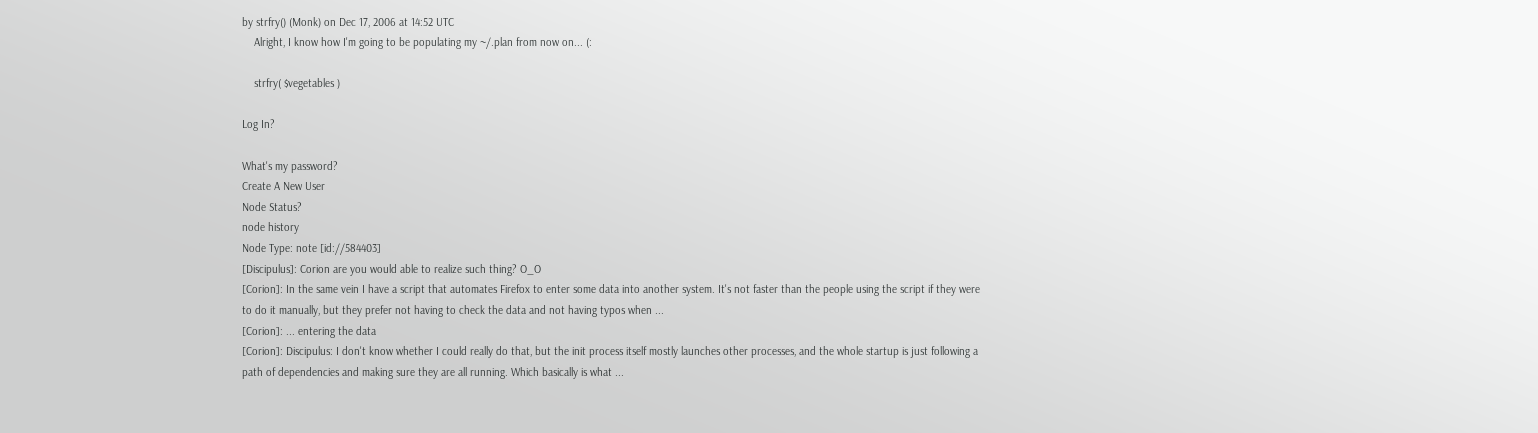by strfry() (Monk) on Dec 17, 2006 at 14:52 UTC
    Alright, I know how I'm going to be populating my ~/.plan from now on... (:

    strfry( $vegetables )

Log In?

What's my password?
Create A New User
Node Status?
node history
Node Type: note [id://584403]
[Discipulus]: Corion are you would able to realize such thing? O_O
[Corion]: In the same vein I have a script that automates Firefox to enter some data into another system. It's not faster than the people using the script if they were to do it manually, but they prefer not having to check the data and not having typos when ...
[Corion]: ... entering the data
[Corion]: Discipulus: I don't know whether I could really do that, but the init process itself mostly launches other processes, and the whole startup is just following a path of dependencies and making sure they are all running. Which basically is what ...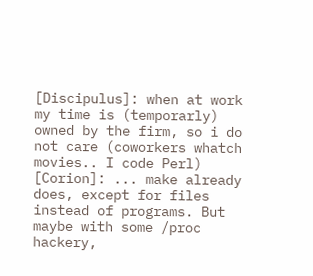[Discipulus]: when at work my time is (temporarly) owned by the firm, so i do not care (coworkers whatch movies.. I code Perl)
[Corion]: ... make already does, except for files instead of programs. But maybe with some /proc hackery,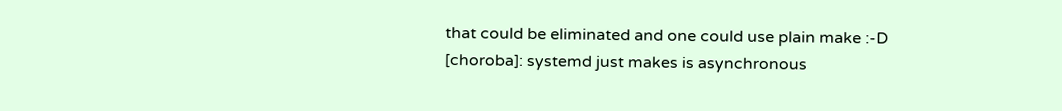that could be eliminated and one could use plain make :-D
[choroba]: systemd just makes is asynchronous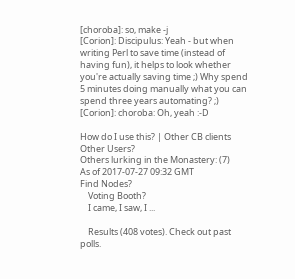[choroba]: so, make -j
[Corion]: Discipulus: Yeah - but when writing Perl to save time (instead of having fun), it helps to look whether you're actually saving time ;) Why spend 5 minutes doing manually what you can spend three years automating? ;)
[Corion]: choroba: Oh, yeah :-D

How do I use this? | Other CB clients
Other Users?
Others lurking in the Monastery: (7)
As of 2017-07-27 09:32 GMT
Find Nodes?
    Voting Booth?
    I came, I saw, I ...

    Results (408 votes). Check out past polls.